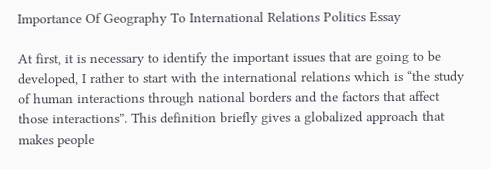Importance Of Geography To International Relations Politics Essay

At first, it is necessary to identify the important issues that are going to be developed, I rather to start with the international relations which is “the study of human interactions through national borders and the factors that affect those interactions”. This definition briefly gives a globalized approach that makes people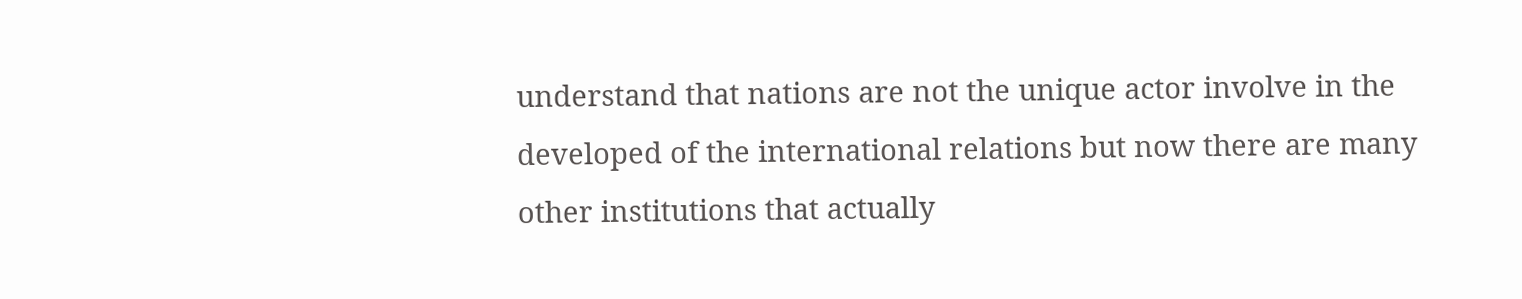understand that nations are not the unique actor involve in the developed of the international relations but now there are many other institutions that actually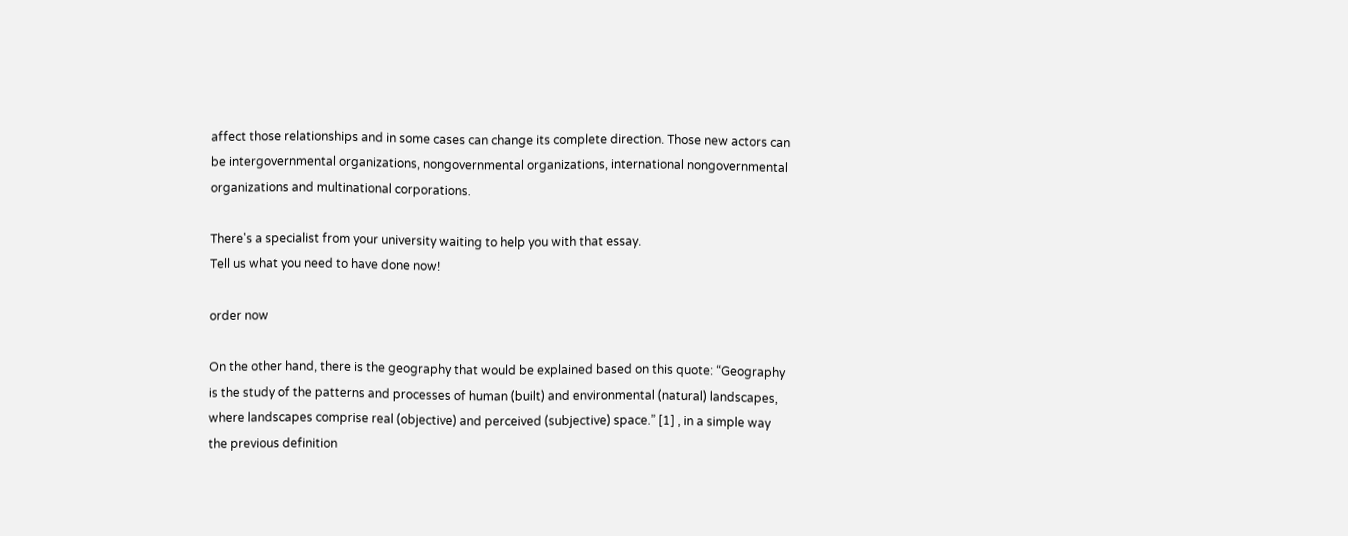affect those relationships and in some cases can change its complete direction. Those new actors can be intergovernmental organizations, nongovernmental organizations, international nongovernmental organizations and multinational corporations.

There's a specialist from your university waiting to help you with that essay.
Tell us what you need to have done now!

order now

On the other hand, there is the geography that would be explained based on this quote: “Geography is the study of the patterns and processes of human (built) and environmental (natural) landscapes, where landscapes comprise real (objective) and perceived (subjective) space.” [1] , in a simple way the previous definition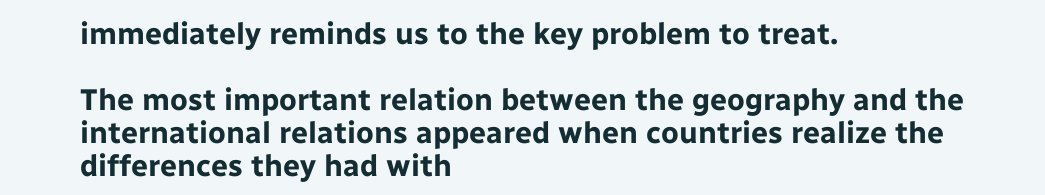immediately reminds us to the key problem to treat.

The most important relation between the geography and the international relations appeared when countries realize the differences they had with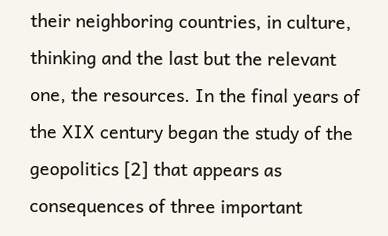their neighboring countries, in culture, thinking and the last but the relevant one, the resources. In the final years of the XIX century began the study of the geopolitics [2] that appears as consequences of three important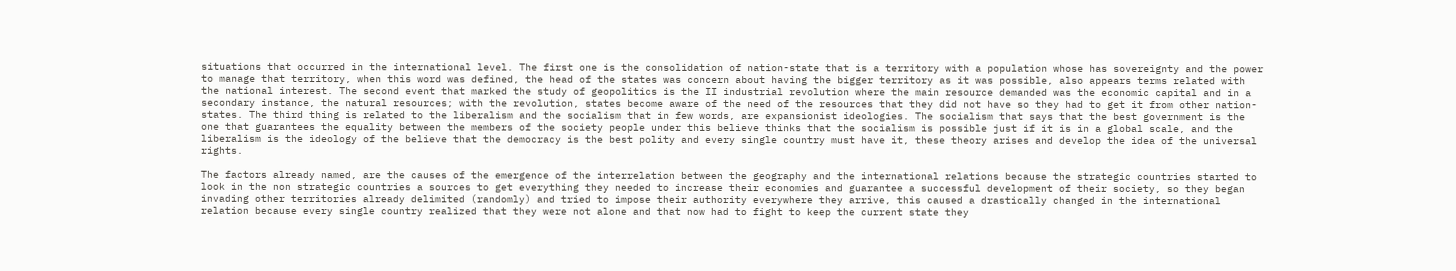situations that occurred in the international level. The first one is the consolidation of nation-state that is a territory with a population whose has sovereignty and the power to manage that territory, when this word was defined, the head of the states was concern about having the bigger territory as it was possible, also appears terms related with the national interest. The second event that marked the study of geopolitics is the II industrial revolution where the main resource demanded was the economic capital and in a secondary instance, the natural resources; with the revolution, states become aware of the need of the resources that they did not have so they had to get it from other nation-states. The third thing is related to the liberalism and the socialism that in few words, are expansionist ideologies. The socialism that says that the best government is the one that guarantees the equality between the members of the society people under this believe thinks that the socialism is possible just if it is in a global scale, and the liberalism is the ideology of the believe that the democracy is the best polity and every single country must have it, these theory arises and develop the idea of the universal rights.

The factors already named, are the causes of the emergence of the interrelation between the geography and the international relations because the strategic countries started to look in the non strategic countries a sources to get everything they needed to increase their economies and guarantee a successful development of their society, so they began invading other territories already delimited (randomly) and tried to impose their authority everywhere they arrive, this caused a drastically changed in the international relation because every single country realized that they were not alone and that now had to fight to keep the current state they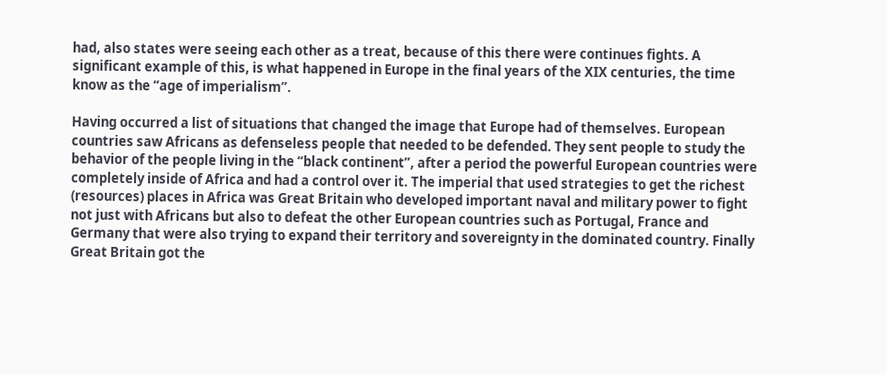had, also states were seeing each other as a treat, because of this there were continues fights. A significant example of this, is what happened in Europe in the final years of the XIX centuries, the time know as the “age of imperialism”.

Having occurred a list of situations that changed the image that Europe had of themselves. European countries saw Africans as defenseless people that needed to be defended. They sent people to study the behavior of the people living in the “black continent”, after a period the powerful European countries were completely inside of Africa and had a control over it. The imperial that used strategies to get the richest (resources) places in Africa was Great Britain who developed important naval and military power to fight not just with Africans but also to defeat the other European countries such as Portugal, France and Germany that were also trying to expand their territory and sovereignty in the dominated country. Finally Great Britain got the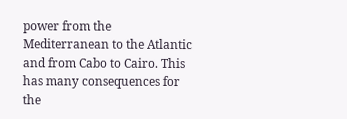power from the Mediterranean to the Atlantic and from Cabo to Cairo. This has many consequences for the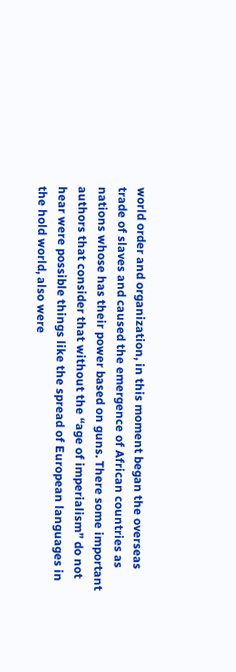world order and organization, in this moment began the overseas trade of slaves and caused the emergence of African countries as nations whose has their power based on guns. There some important authors that consider that without the “age of imperialism” do not hear were possible things like the spread of European languages in the hold world, also were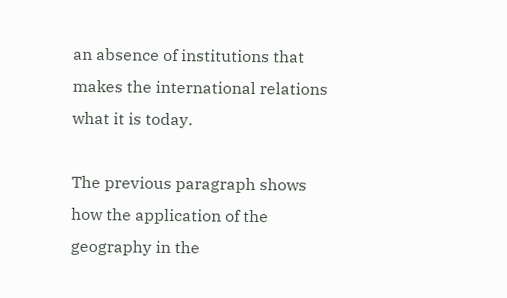an absence of institutions that makes the international relations what it is today.

The previous paragraph shows how the application of the geography in the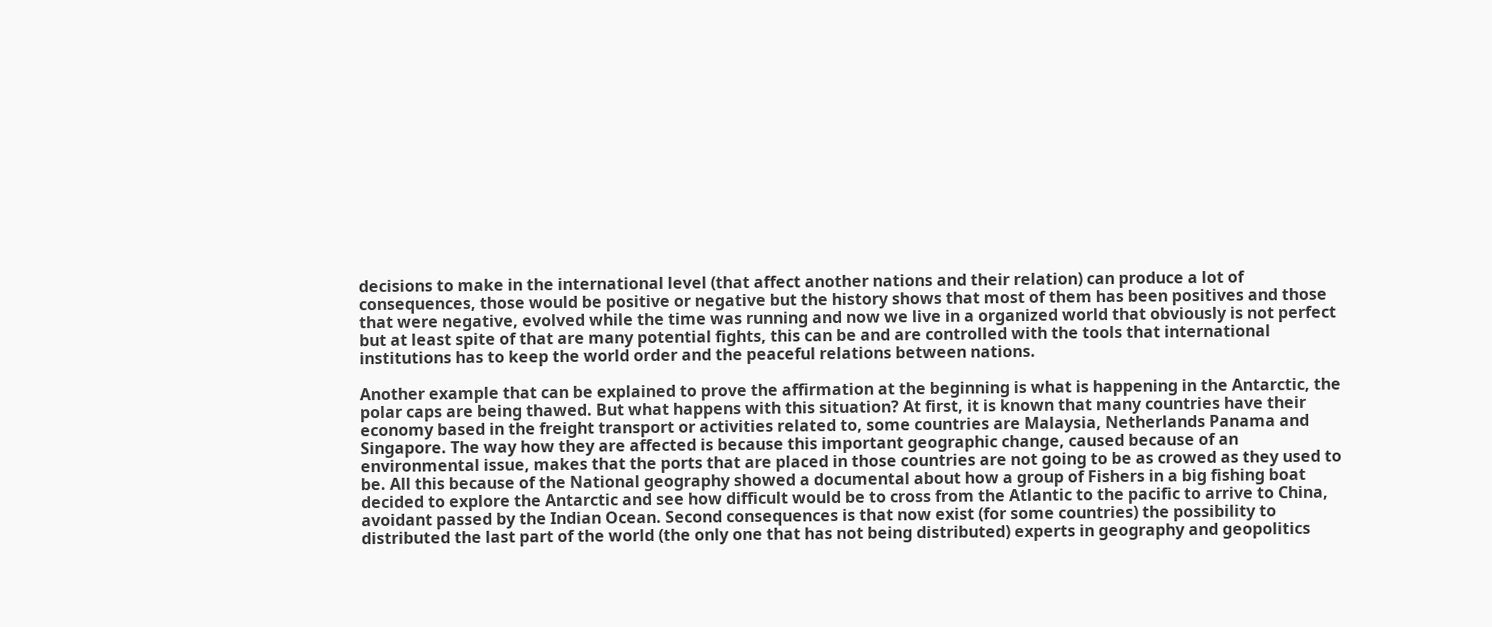decisions to make in the international level (that affect another nations and their relation) can produce a lot of consequences, those would be positive or negative but the history shows that most of them has been positives and those that were negative, evolved while the time was running and now we live in a organized world that obviously is not perfect but at least spite of that are many potential fights, this can be and are controlled with the tools that international institutions has to keep the world order and the peaceful relations between nations.

Another example that can be explained to prove the affirmation at the beginning is what is happening in the Antarctic, the polar caps are being thawed. But what happens with this situation? At first, it is known that many countries have their economy based in the freight transport or activities related to, some countries are Malaysia, Netherlands Panama and Singapore. The way how they are affected is because this important geographic change, caused because of an environmental issue, makes that the ports that are placed in those countries are not going to be as crowed as they used to be. All this because of the National geography showed a documental about how a group of Fishers in a big fishing boat decided to explore the Antarctic and see how difficult would be to cross from the Atlantic to the pacific to arrive to China, avoidant passed by the Indian Ocean. Second consequences is that now exist (for some countries) the possibility to distributed the last part of the world (the only one that has not being distributed) experts in geography and geopolitics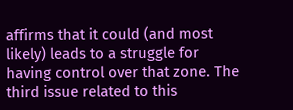affirms that it could (and most likely) leads to a struggle for having control over that zone. The third issue related to this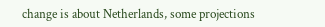change is about Netherlands, some projections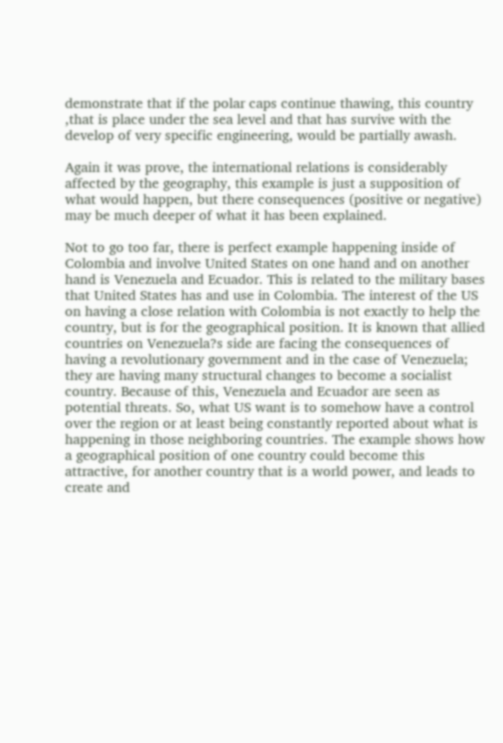demonstrate that if the polar caps continue thawing, this country ,that is place under the sea level and that has survive with the develop of very specific engineering, would be partially awash.

Again it was prove, the international relations is considerably affected by the geography, this example is just a supposition of what would happen, but there consequences (positive or negative) may be much deeper of what it has been explained.

Not to go too far, there is perfect example happening inside of Colombia and involve United States on one hand and on another hand is Venezuela and Ecuador. This is related to the military bases that United States has and use in Colombia. The interest of the US on having a close relation with Colombia is not exactly to help the country, but is for the geographical position. It is known that allied countries on Venezuela?s side are facing the consequences of having a revolutionary government and in the case of Venezuela; they are having many structural changes to become a socialist country. Because of this, Venezuela and Ecuador are seen as potential threats. So, what US want is to somehow have a control over the region or at least being constantly reported about what is happening in those neighboring countries. The example shows how a geographical position of one country could become this attractive, for another country that is a world power, and leads to create and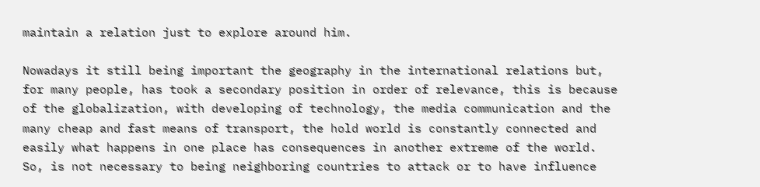maintain a relation just to explore around him.

Nowadays it still being important the geography in the international relations but, for many people, has took a secondary position in order of relevance, this is because of the globalization, with developing of technology, the media communication and the many cheap and fast means of transport, the hold world is constantly connected and easily what happens in one place has consequences in another extreme of the world. So, is not necessary to being neighboring countries to attack or to have influence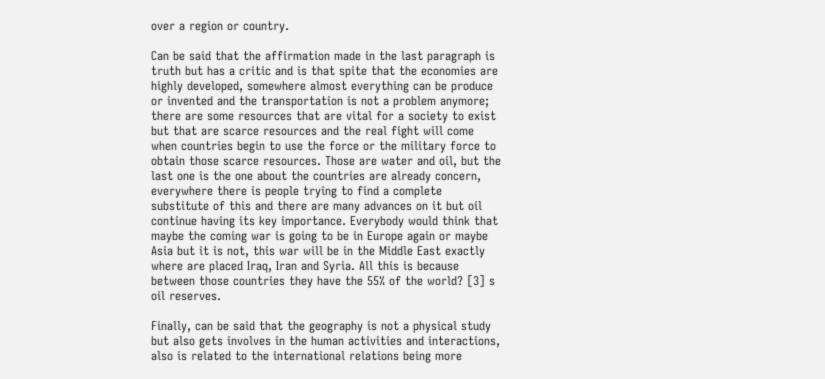over a region or country.

Can be said that the affirmation made in the last paragraph is truth but has a critic and is that spite that the economies are highly developed, somewhere almost everything can be produce or invented and the transportation is not a problem anymore; there are some resources that are vital for a society to exist but that are scarce resources and the real fight will come when countries begin to use the force or the military force to obtain those scarce resources. Those are water and oil, but the last one is the one about the countries are already concern, everywhere there is people trying to find a complete substitute of this and there are many advances on it but oil continue having its key importance. Everybody would think that maybe the coming war is going to be in Europe again or maybe Asia but it is not, this war will be in the Middle East exactly where are placed Iraq, Iran and Syria. All this is because between those countries they have the 55% of the world? [3] s oil reserves.

Finally, can be said that the geography is not a physical study but also gets involves in the human activities and interactions, also is related to the international relations being more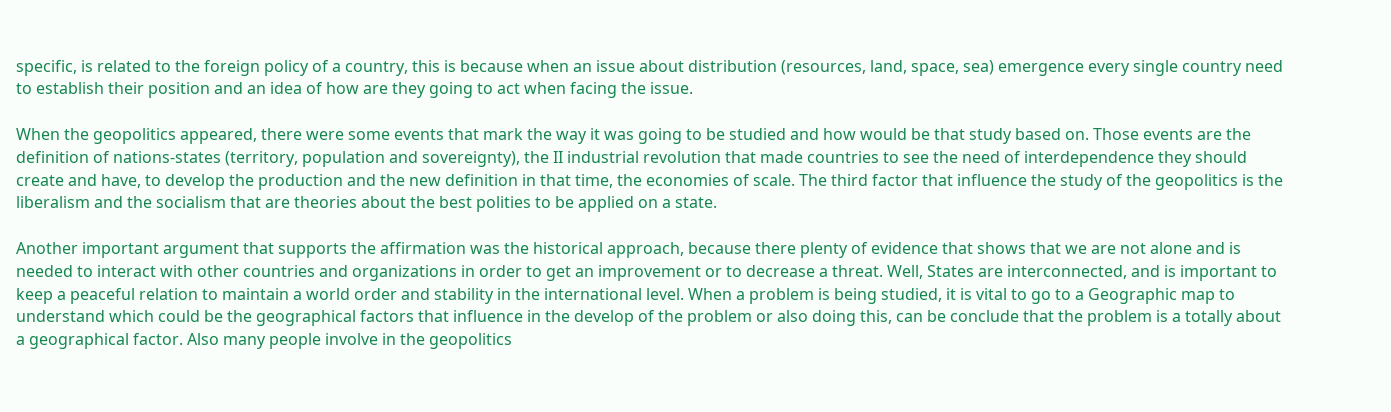specific, is related to the foreign policy of a country, this is because when an issue about distribution (resources, land, space, sea) emergence every single country need to establish their position and an idea of how are they going to act when facing the issue.

When the geopolitics appeared, there were some events that mark the way it was going to be studied and how would be that study based on. Those events are the definition of nations-states (territory, population and sovereignty), the II industrial revolution that made countries to see the need of interdependence they should create and have, to develop the production and the new definition in that time, the economies of scale. The third factor that influence the study of the geopolitics is the liberalism and the socialism that are theories about the best polities to be applied on a state.

Another important argument that supports the affirmation was the historical approach, because there plenty of evidence that shows that we are not alone and is needed to interact with other countries and organizations in order to get an improvement or to decrease a threat. Well, States are interconnected, and is important to keep a peaceful relation to maintain a world order and stability in the international level. When a problem is being studied, it is vital to go to a Geographic map to understand which could be the geographical factors that influence in the develop of the problem or also doing this, can be conclude that the problem is a totally about a geographical factor. Also many people involve in the geopolitics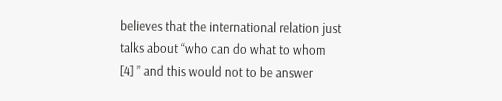believes that the international relation just talks about “who can do what to whom [4] ” and this would not to be answer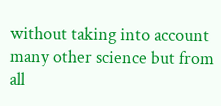without taking into account many other science but from all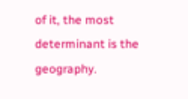of it, the most determinant is the geography.